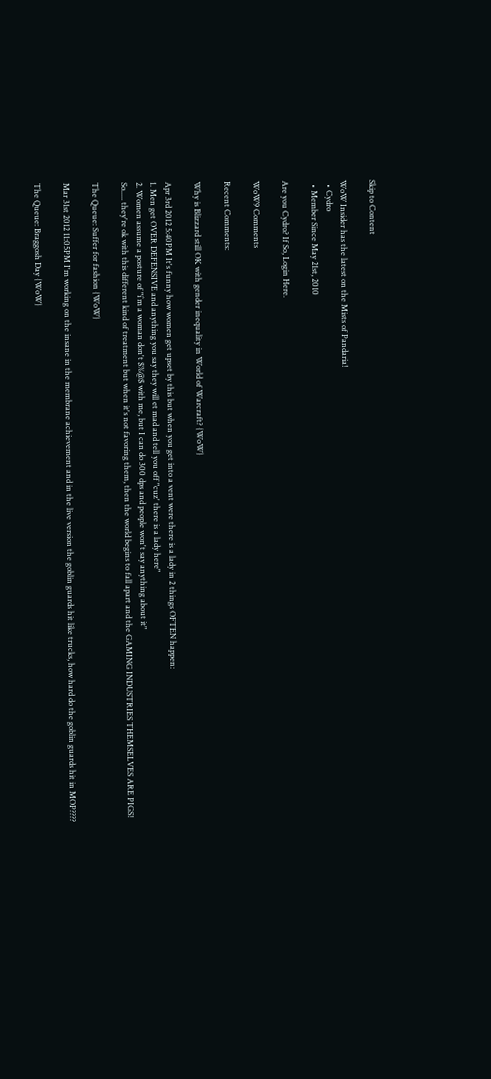Skip to Content

WoW Insider has the latest on the Mists of Pandaria!
  • Cydro
  • Member Since May 21st, 2010

Are you Cydro? If So, Login Here.

WoW9 Comments

Recent Comments:

Why is Blizzard still OK with gender inequality in World of Warcraft? {WoW}

Apr 3rd 2012 5:40PM It's funny how women get upset by this but when you get into a vent were there is a lady in 2 things OFTEN happen:
1. Men get OVER DEFENSIVE and anything you say they will et mad and tell you off "cuz' there is a lady here"
2. Women assume a posture of "i`m a woman don't $%@$ with me, but I can do 300 dps and people won't say anything about it"
So..... they're ok with this different kind of treatment but when it's not favoring them, then the world begins to fall apart and the GAMING INDUSTRIES THEMSELVES ARE PIGS!

The Queue: Suffer for fashion {WoW}

Mar 31st 2012 11:05PM I'm working on the insane in the membrane achievement and in the live version the goblin guards hit like trucks, how hard do the goblin guards hit in MOP????

The Queue: Braggosh Day {WoW}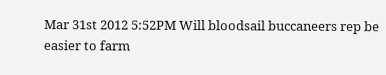Mar 31st 2012 5:52PM Will bloodsail buccaneers rep be easier to farm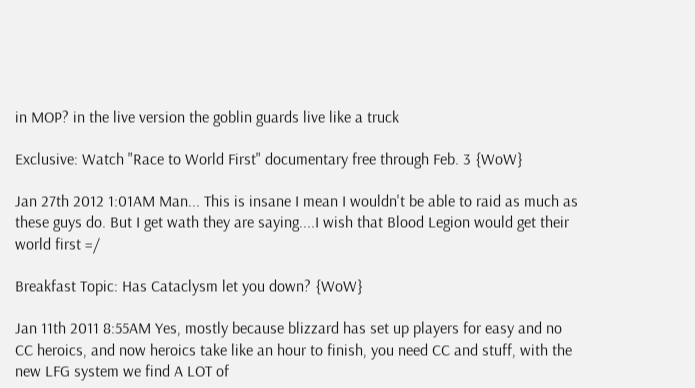in MOP? in the live version the goblin guards live like a truck

Exclusive: Watch "Race to World First" documentary free through Feb. 3 {WoW}

Jan 27th 2012 1:01AM Man... This is insane I mean I wouldn't be able to raid as much as these guys do. But I get wath they are saying....I wish that Blood Legion would get their world first =/

Breakfast Topic: Has Cataclysm let you down? {WoW}

Jan 11th 2011 8:55AM Yes, mostly because blizzard has set up players for easy and no CC heroics, and now heroics take like an hour to finish, you need CC and stuff, with the new LFG system we find A LOT of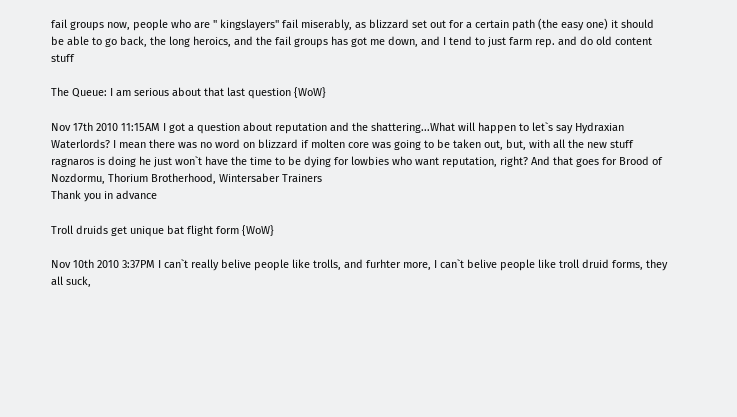fail groups now, people who are " kingslayers" fail miserably, as blizzard set out for a certain path (the easy one) it should be able to go back, the long heroics, and the fail groups has got me down, and I tend to just farm rep. and do old content stuff

The Queue: I am serious about that last question {WoW}

Nov 17th 2010 11:15AM I got a question about reputation and the shattering...What will happen to let`s say Hydraxian Waterlords? I mean there was no word on blizzard if molten core was going to be taken out, but, with all the new stuff ragnaros is doing he just won`t have the time to be dying for lowbies who want reputation, right? And that goes for Brood of Nozdormu, Thorium Brotherhood, Wintersaber Trainers
Thank you in advance

Troll druids get unique bat flight form {WoW}

Nov 10th 2010 3:37PM I can`t really belive people like trolls, and furhter more, I can`t belive people like troll druid forms, they all suck,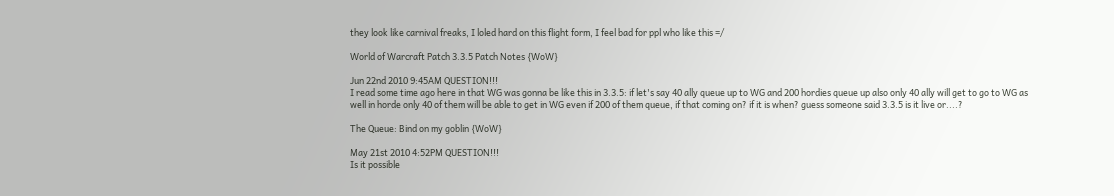they look like carnival freaks, I loled hard on this flight form, I feel bad for ppl who like this =/

World of Warcraft Patch 3.3.5 Patch Notes {WoW}

Jun 22nd 2010 9:45AM QUESTION!!!
I read some time ago here in that WG was gonna be like this in 3.3.5: if let's say 40 ally queue up to WG and 200 hordies queue up also only 40 ally will get to go to WG as well in horde only 40 of them will be able to get in WG even if 200 of them queue, if that coming on? if it is when? guess someone said 3.3.5 is it live or....?

The Queue: Bind on my goblin {WoW}

May 21st 2010 4:52PM QUESTION!!!
Is it possible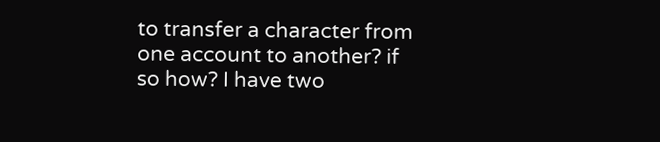to transfer a character from one account to another? if so how? I have two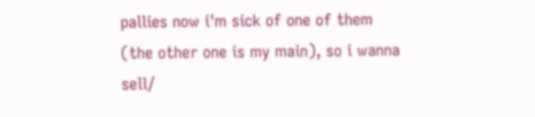pallies now i'm sick of one of them (the other one is my main), so i wanna sell/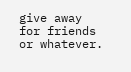give away for friends or whatever.